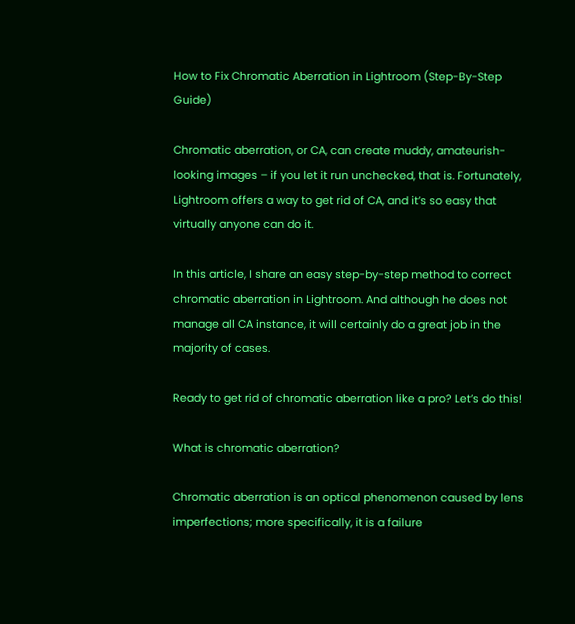How to Fix Chromatic Aberration in Lightroom (Step-By-Step Guide)

Chromatic aberration, or CA, can create muddy, amateurish-looking images – if you let it run unchecked, that is. Fortunately, Lightroom offers a way to get rid of CA, and it’s so easy that virtually anyone can do it.

In this article, I share an easy step-by-step method to correct chromatic aberration in Lightroom. And although he does not manage all CA instance, it will certainly do a great job in the majority of cases.

Ready to get rid of chromatic aberration like a pro? Let’s do this!

What is chromatic aberration?

Chromatic aberration is an optical phenomenon caused by lens imperfections; more specifically, it is a failure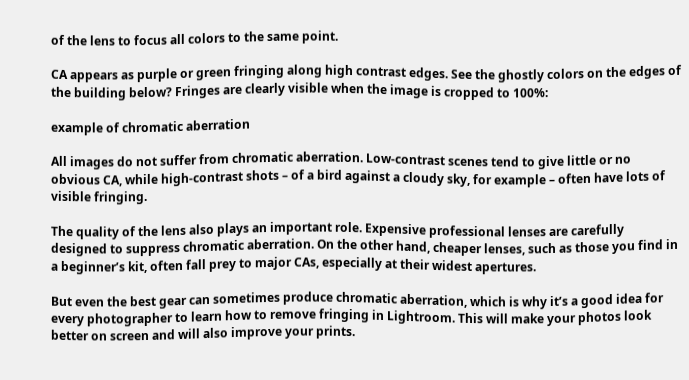of the lens to focus all colors to the same point.

CA appears as purple or green fringing along high contrast edges. See the ghostly colors on the edges of the building below? Fringes are clearly visible when the image is cropped to 100%:

example of chromatic aberration

All images do not suffer from chromatic aberration. Low-contrast scenes tend to give little or no obvious CA, while high-contrast shots – of a bird against a cloudy sky, for example – often have lots of visible fringing.

The quality of the lens also plays an important role. Expensive professional lenses are carefully designed to suppress chromatic aberration. On the other hand, cheaper lenses, such as those you find in a beginner’s kit, often fall prey to major CAs, especially at their widest apertures.

But even the best gear can sometimes produce chromatic aberration, which is why it’s a good idea for every photographer to learn how to remove fringing in Lightroom. This will make your photos look better on screen and will also improve your prints.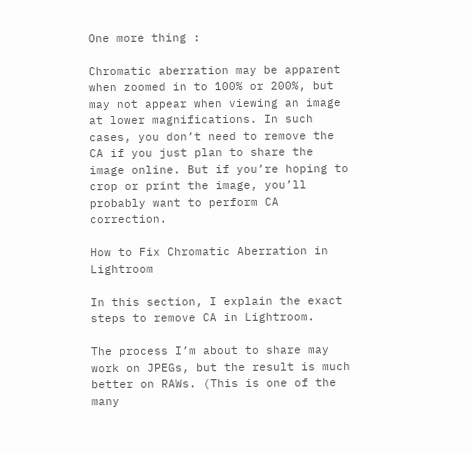One more thing :

Chromatic aberration may be apparent when zoomed in to 100% or 200%, but may not appear when viewing an image at lower magnifications. In such cases, you don’t need to remove the CA if you just plan to share the image online. But if you’re hoping to crop or print the image, you’ll probably want to perform CA correction.

How to Fix Chromatic Aberration in Lightroom

In this section, I explain the exact steps to remove CA in Lightroom.

The process I’m about to share may work on JPEGs, but the result is much better on RAWs. (This is one of the many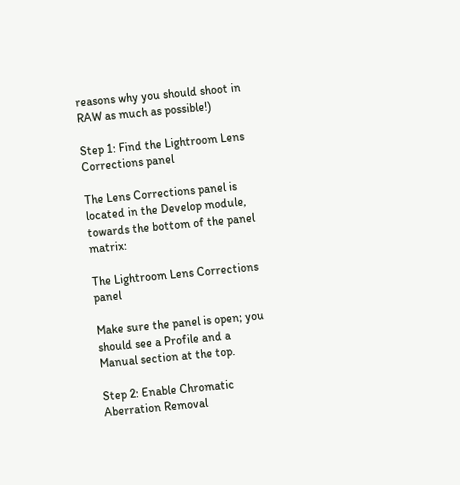reasons why you should shoot in RAW as much as possible!)

Step 1: Find the Lightroom Lens Corrections panel

The Lens Corrections panel is located in the Develop module, towards the bottom of the panel matrix:

The Lightroom Lens Corrections panel

Make sure the panel is open; you should see a Profile and a Manual section at the top.

Step 2: Enable Chromatic Aberration Removal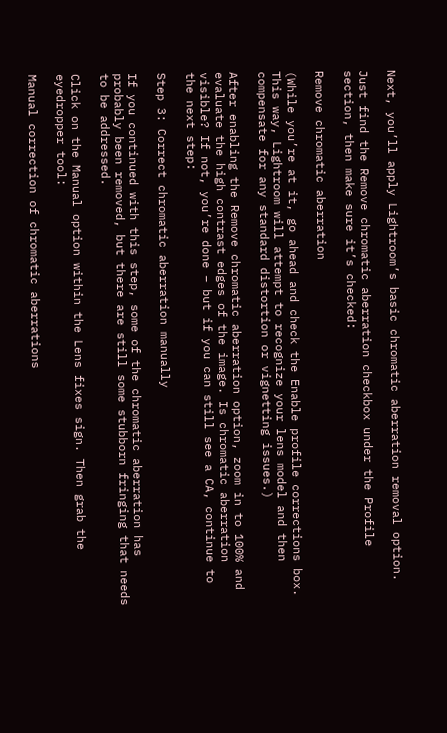Next, you’ll apply Lightroom’s basic chromatic aberration removal option.

Just find the Remove chromatic aberration checkbox under the Profile section, then make sure it’s checked:

Remove chromatic aberration

(While you’re at it, go ahead and check the Enable profile corrections box. This way, Lightroom will attempt to recognize your lens model and then compensate for any standard distortion or vignetting issues.)

After enabling the Remove chromatic aberration option, zoom in to 100% and evaluate the high contrast edges of the image. Is chromatic aberration visible? If not, you’re done – but if you can still see a CA, continue to the next step:

Step 3: Correct chromatic aberration manually

If you continued with this step, some of the chromatic aberration has probably been removed, but there are still some stubborn fringing that needs to be addressed.

Click on the Manual option within the Lens fixes sign. Then grab the eyedropper tool:

Manual correction of chromatic aberrations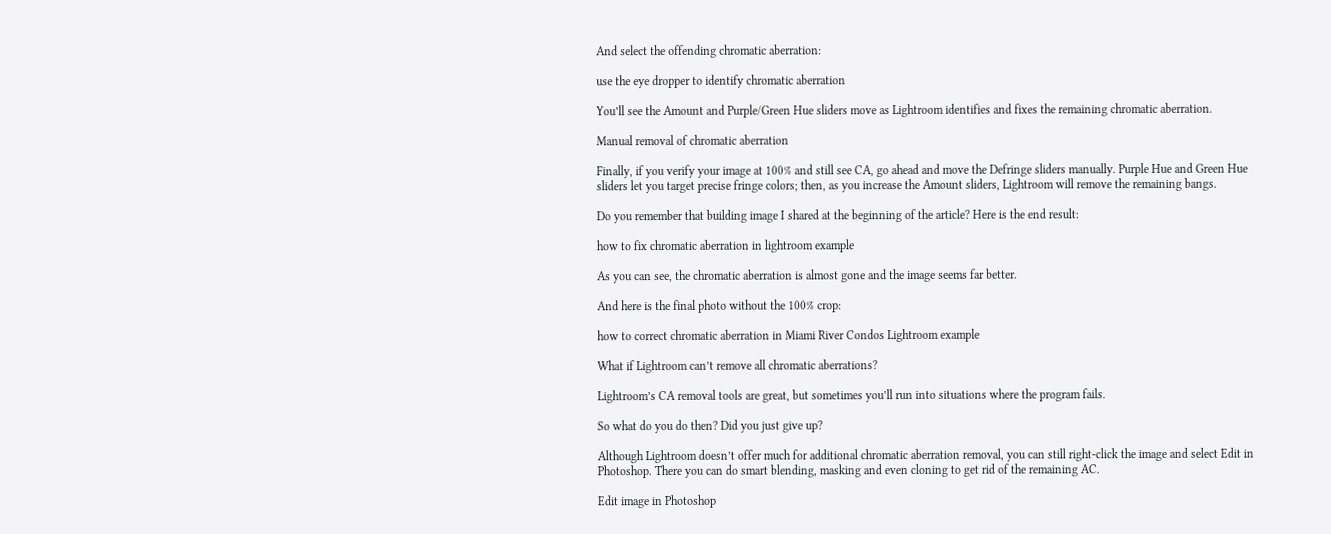And select the offending chromatic aberration:

use the eye dropper to identify chromatic aberration

You’ll see the Amount and Purple/Green Hue sliders move as Lightroom identifies and fixes the remaining chromatic aberration.

Manual removal of chromatic aberration

Finally, if you verify your image at 100% and still see CA, go ahead and move the Defringe sliders manually. Purple Hue and Green Hue sliders let you target precise fringe colors; then, as you increase the Amount sliders, Lightroom will remove the remaining bangs.

Do you remember that building image I shared at the beginning of the article? Here is the end result:

how to fix chromatic aberration in lightroom example

As you can see, the chromatic aberration is almost gone and the image seems far better.

And here is the final photo without the 100% crop:

how to correct chromatic aberration in Miami River Condos Lightroom example

What if Lightroom can’t remove all chromatic aberrations?

Lightroom’s CA removal tools are great, but sometimes you’ll run into situations where the program fails.

So what do you do then? Did you just give up?

Although Lightroom doesn’t offer much for additional chromatic aberration removal, you can still right-click the image and select Edit in Photoshop. There you can do smart blending, masking and even cloning to get rid of the remaining AC.

Edit image in Photoshop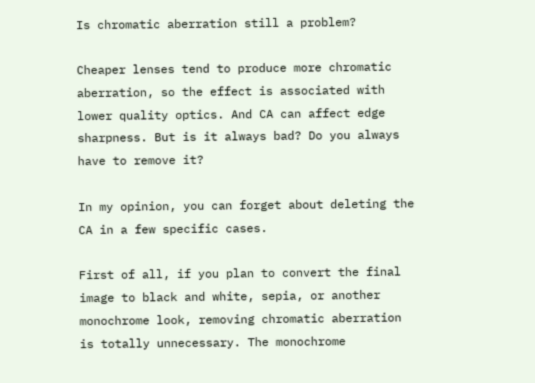Is chromatic aberration still a problem?

Cheaper lenses tend to produce more chromatic aberration, so the effect is associated with lower quality optics. And CA can affect edge sharpness. But is it always bad? Do you always have to remove it?

In my opinion, you can forget about deleting the CA in a few specific cases.

First of all, if you plan to convert the final image to black and white, sepia, or another monochrome look, removing chromatic aberration is totally unnecessary. The monochrome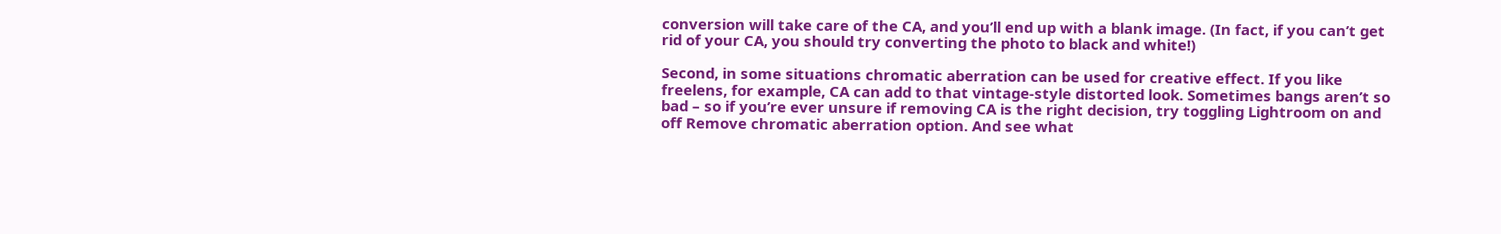conversion will take care of the CA, and you’ll end up with a blank image. (In fact, if you can’t get rid of your CA, you should try converting the photo to black and white!)

Second, in some situations chromatic aberration can be used for creative effect. If you like freelens, for example, CA can add to that vintage-style distorted look. Sometimes bangs aren’t so bad – so if you’re ever unsure if removing CA is the right decision, try toggling Lightroom on and off Remove chromatic aberration option. And see what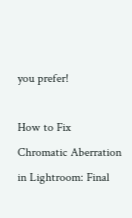you prefer!

How to Fix Chromatic Aberration in Lightroom: Final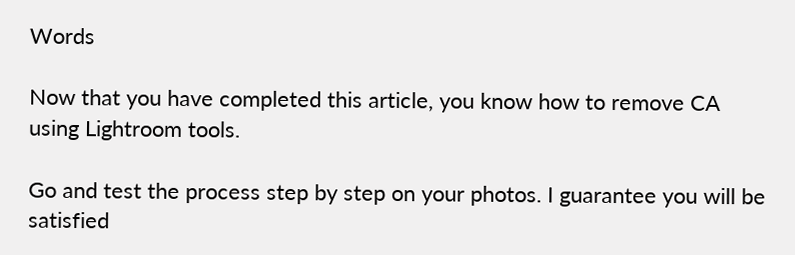Words

Now that you have completed this article, you know how to remove CA using Lightroom tools.

Go and test the process step by step on your photos. I guarantee you will be satisfied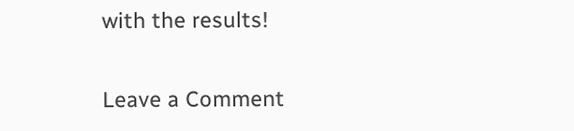with the results!

Leave a Comment